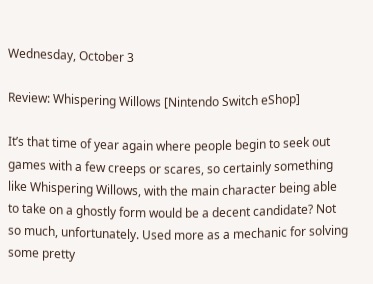Wednesday, October 3

Review: Whispering Willows [Nintendo Switch eShop]

It’s that time of year again where people begin to seek out games with a few creeps or scares, so certainly something like Whispering Willows, with the main character being able to take on a ghostly form would be a decent candidate? Not so much, unfortunately. Used more as a mechanic for solving some pretty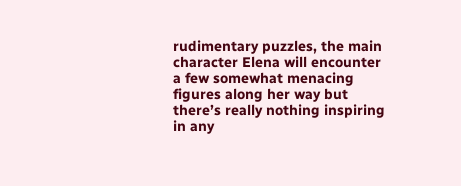rudimentary puzzles, the main character Elena will encounter a few somewhat menacing figures along her way but there’s really nothing inspiring in any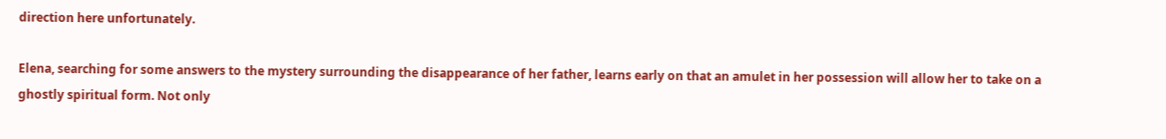direction here unfortunately.

Elena, searching for some answers to the mystery surrounding the disappearance of her father, learns early on that an amulet in her possession will allow her to take on a ghostly spiritual form. Not only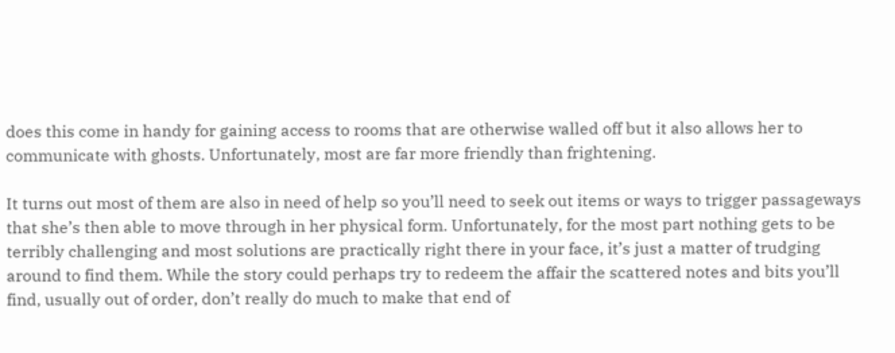does this come in handy for gaining access to rooms that are otherwise walled off but it also allows her to communicate with ghosts. Unfortunately, most are far more friendly than frightening.

It turns out most of them are also in need of help so you’ll need to seek out items or ways to trigger passageways that she’s then able to move through in her physical form. Unfortunately, for the most part nothing gets to be terribly challenging and most solutions are practically right there in your face, it’s just a matter of trudging around to find them. While the story could perhaps try to redeem the affair the scattered notes and bits you’ll find, usually out of order, don’t really do much to make that end of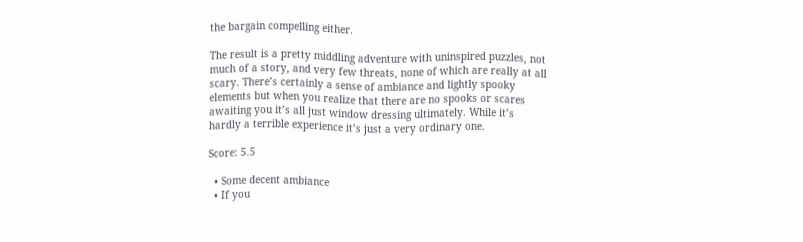the bargain compelling either.

The result is a pretty middling adventure with uninspired puzzles, not much of a story, and very few threats, none of which are really at all scary. There’s certainly a sense of ambiance and lightly spooky elements but when you realize that there are no spooks or scares awaiting you it’s all just window dressing ultimately. While it’s hardly a terrible experience it’s just a very ordinary one.

Score: 5.5

  • Some decent ambiance
  • If you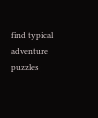find typical adventure puzzles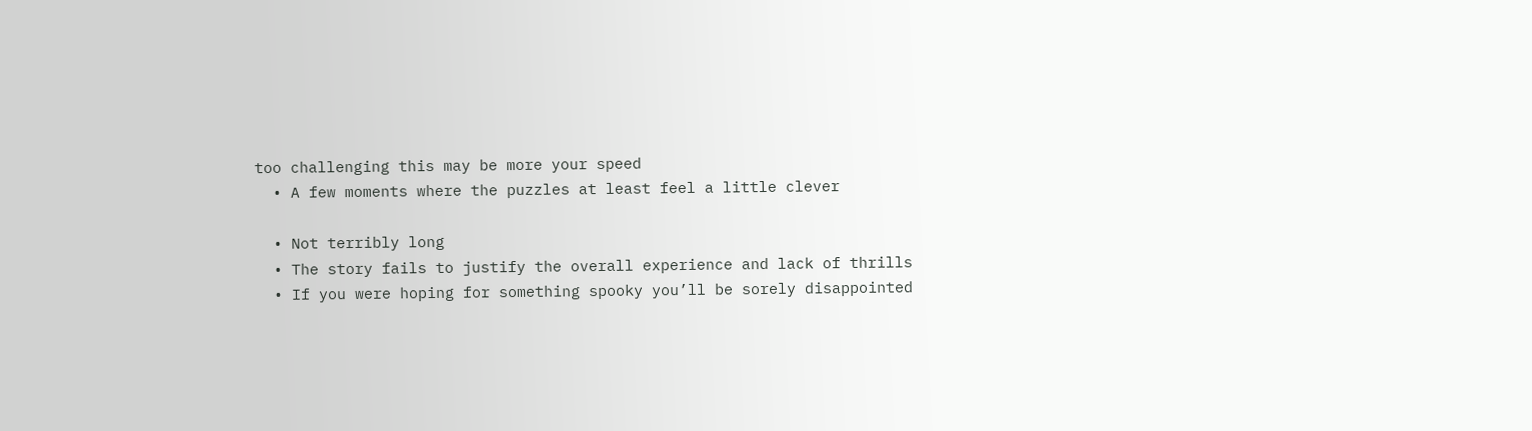too challenging this may be more your speed
  • A few moments where the puzzles at least feel a little clever

  • Not terribly long
  • The story fails to justify the overall experience and lack of thrills
  • If you were hoping for something spooky you’ll be sorely disappointed